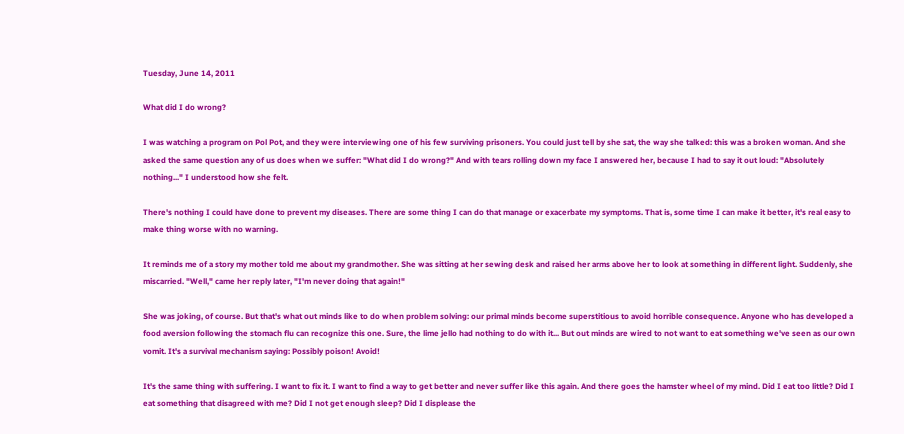Tuesday, June 14, 2011

What did I do wrong?

I was watching a program on Pol Pot, and they were interviewing one of his few surviving prisoners. You could just tell by she sat, the way she talked: this was a broken woman. And she asked the same question any of us does when we suffer: "What did I do wrong?" And with tears rolling down my face I answered her, because I had to say it out loud: "Absolutely nothing..." I understood how she felt.

There's nothing I could have done to prevent my diseases. There are some thing I can do that manage or exacerbate my symptoms. That is, some time I can make it better, it's real easy to make thing worse with no warning.

It reminds me of a story my mother told me about my grandmother. She was sitting at her sewing desk and raised her arms above her to look at something in different light. Suddenly, she miscarried. "Well," came her reply later, "I'm never doing that again!"

She was joking, of course. But that's what out minds like to do when problem solving: our primal minds become superstitious to avoid horrible consequence. Anyone who has developed a food aversion following the stomach flu can recognize this one. Sure, the lime jello had nothing to do with it... But out minds are wired to not want to eat something we've seen as our own vomit. It's a survival mechanism saying: Possibly poison! Avoid!

It's the same thing with suffering. I want to fix it. I want to find a way to get better and never suffer like this again. And there goes the hamster wheel of my mind. Did I eat too little? Did I eat something that disagreed with me? Did I not get enough sleep? Did I displease the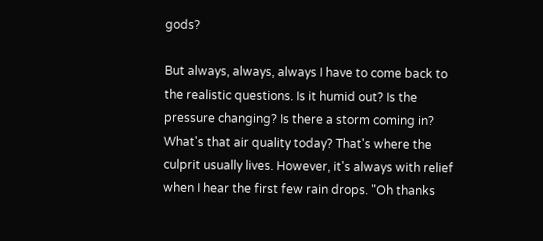gods?

But always, always, always I have to come back to the realistic questions. Is it humid out? Is the pressure changing? Is there a storm coming in? What's that air quality today? That's where the culprit usually lives. However, it's always with relief when I hear the first few rain drops. "Oh thanks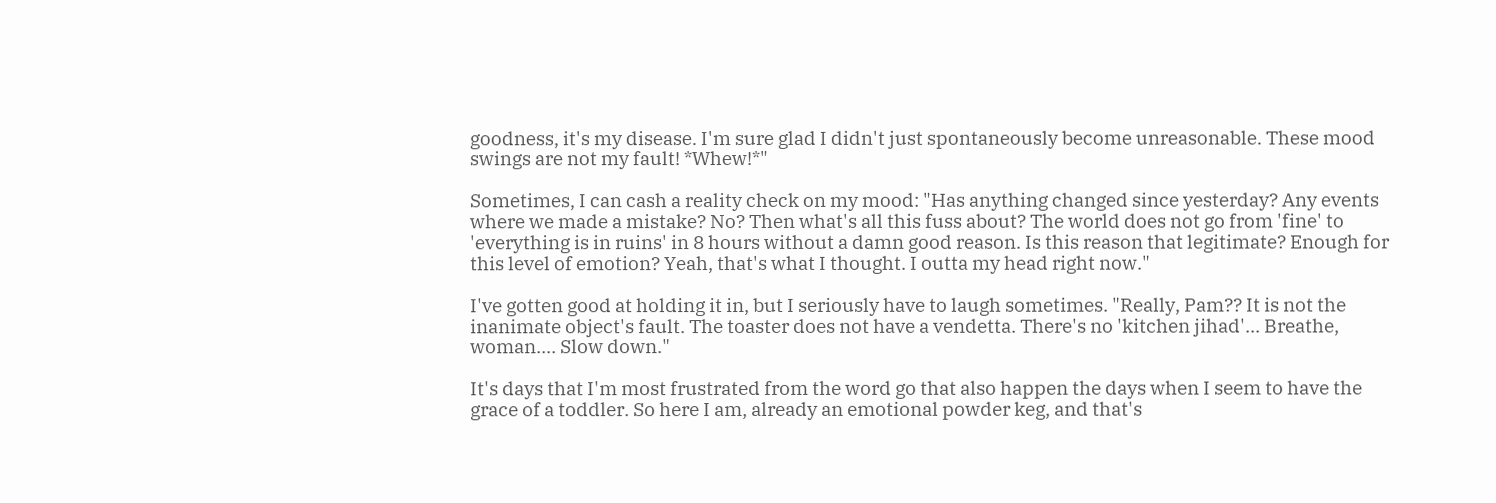goodness, it's my disease. I'm sure glad I didn't just spontaneously become unreasonable. These mood swings are not my fault! *Whew!*"

Sometimes, I can cash a reality check on my mood: "Has anything changed since yesterday? Any events where we made a mistake? No? Then what's all this fuss about? The world does not go from 'fine' to 'everything is in ruins' in 8 hours without a damn good reason. Is this reason that legitimate? Enough for this level of emotion? Yeah, that's what I thought. I outta my head right now."

I've gotten good at holding it in, but I seriously have to laugh sometimes. "Really, Pam?? It is not the inanimate object's fault. The toaster does not have a vendetta. There's no 'kitchen jihad'... Breathe, woman.... Slow down."

It's days that I'm most frustrated from the word go that also happen the days when I seem to have the grace of a toddler. So here I am, already an emotional powder keg, and that's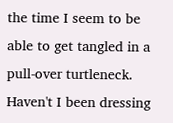the time I seem to be able to get tangled in a pull-over turtleneck. Haven't I been dressing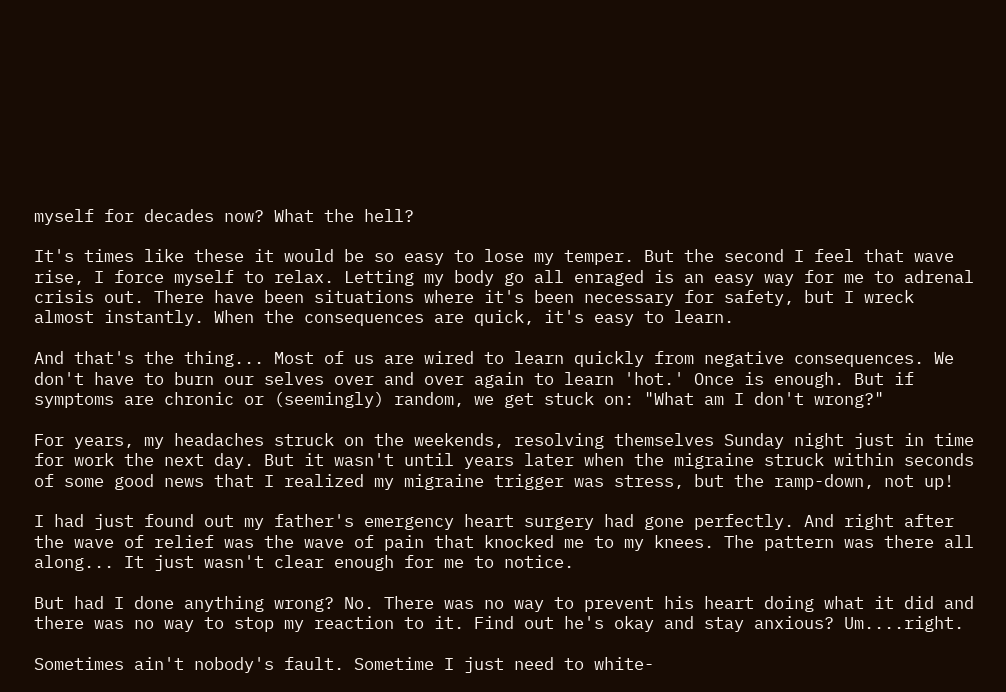myself for decades now? What the hell?

It's times like these it would be so easy to lose my temper. But the second I feel that wave rise, I force myself to relax. Letting my body go all enraged is an easy way for me to adrenal crisis out. There have been situations where it's been necessary for safety, but I wreck almost instantly. When the consequences are quick, it's easy to learn.

And that's the thing... Most of us are wired to learn quickly from negative consequences. We don't have to burn our selves over and over again to learn 'hot.' Once is enough. But if symptoms are chronic or (seemingly) random, we get stuck on: "What am I don't wrong?"

For years, my headaches struck on the weekends, resolving themselves Sunday night just in time for work the next day. But it wasn't until years later when the migraine struck within seconds of some good news that I realized my migraine trigger was stress, but the ramp-down, not up!

I had just found out my father's emergency heart surgery had gone perfectly. And right after the wave of relief was the wave of pain that knocked me to my knees. The pattern was there all along... It just wasn't clear enough for me to notice.

But had I done anything wrong? No. There was no way to prevent his heart doing what it did and there was no way to stop my reaction to it. Find out he's okay and stay anxious? Um....right.

Sometimes ain't nobody's fault. Sometime I just need to white-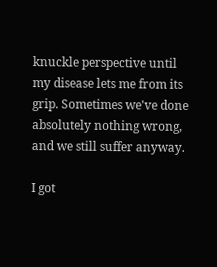knuckle perspective until my disease lets me from its grip. Sometimes we've done absolutely nothing wrong, and we still suffer anyway.

I got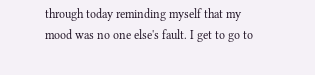through today reminding myself that my mood was no one else's fault. I get to go to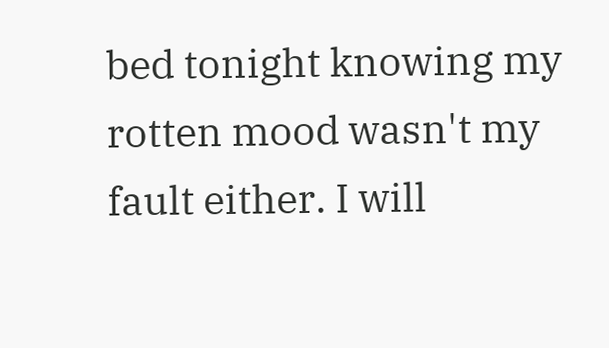bed tonight knowing my rotten mood wasn't my fault either. I will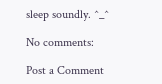sleep soundly. ^_^

No comments:

Post a Comment